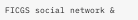FICGS social network &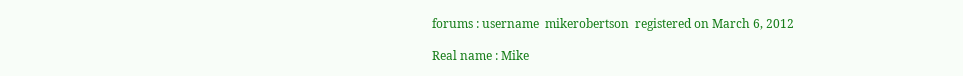forums : username  mikerobertson  registered on March 6, 2012

Real name : Mike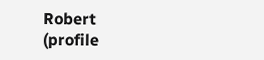Robert         (profile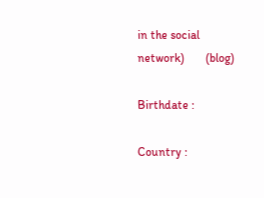in the social network)       (blog)

Birthdate :

Country :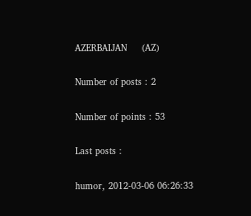AZERBAIJAN     (AZ)

Number of posts : 2

Number of points : 53

Last posts :

humor, 2012-03-06 06:26:33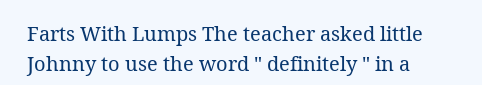Farts With Lumps The teacher asked little Johnny to use the word " definitely " in a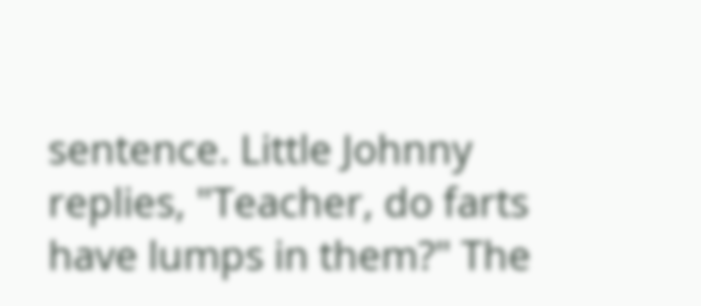sentence. Little Johnny replies, "Teacher, do farts have lumps in them?" The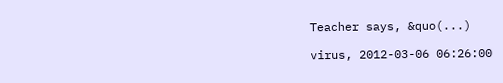Teacher says, &quo(...)

virus, 2012-03-06 06:26:00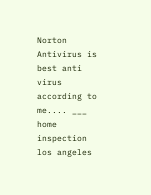Norton Antivirus is best anti virus according to me.... ___ home inspection los angeles